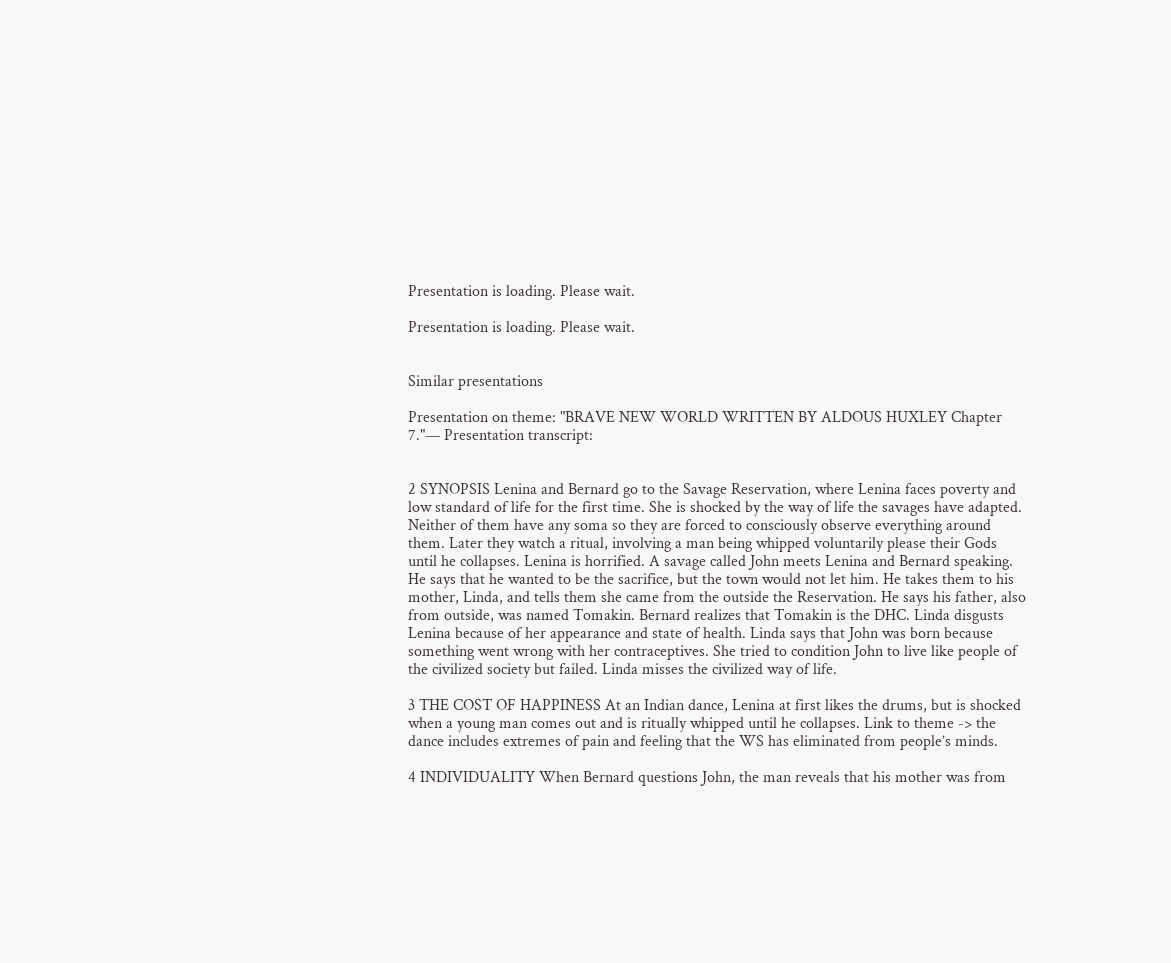Presentation is loading. Please wait.

Presentation is loading. Please wait.


Similar presentations

Presentation on theme: "BRAVE NEW WORLD WRITTEN BY ALDOUS HUXLEY Chapter 7."— Presentation transcript:


2 SYNOPSIS Lenina and Bernard go to the Savage Reservation, where Lenina faces poverty and low standard of life for the first time. She is shocked by the way of life the savages have adapted. Neither of them have any soma so they are forced to consciously observe everything around them. Later they watch a ritual, involving a man being whipped voluntarily please their Gods until he collapses. Lenina is horrified. A savage called John meets Lenina and Bernard speaking. He says that he wanted to be the sacrifice, but the town would not let him. He takes them to his mother, Linda, and tells them she came from the outside the Reservation. He says his father, also from outside, was named Tomakin. Bernard realizes that Tomakin is the DHC. Linda disgusts Lenina because of her appearance and state of health. Linda says that John was born because something went wrong with her contraceptives. She tried to condition John to live like people of the civilized society but failed. Linda misses the civilized way of life.

3 THE COST OF HAPPINESS At an Indian dance, Lenina at first likes the drums, but is shocked when a young man comes out and is ritually whipped until he collapses. Link to theme -> the dance includes extremes of pain and feeling that the WS has eliminated from people’s minds.

4 INDIVIDUALITY When Bernard questions John, the man reveals that his mother was from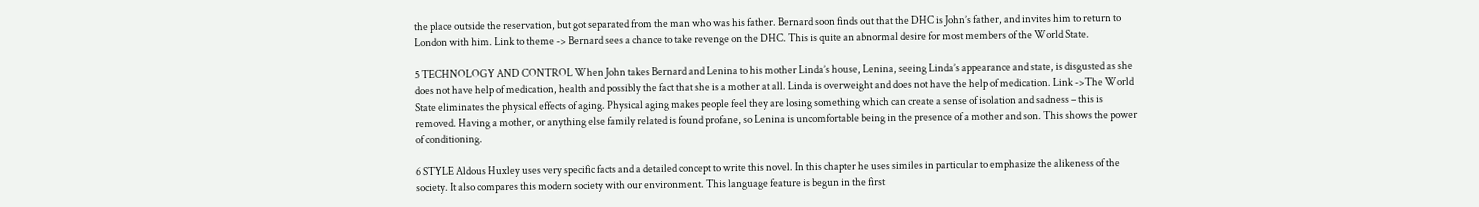the place outside the reservation, but got separated from the man who was his father. Bernard soon finds out that the DHC is John’s father, and invites him to return to London with him. Link to theme -> Bernard sees a chance to take revenge on the DHC. This is quite an abnormal desire for most members of the World State.

5 TECHNOLOGY AND CONTROL When John takes Bernard and Lenina to his mother Linda’s house, Lenina, seeing Linda’s appearance and state, is disgusted as she does not have help of medication, health and possibly the fact that she is a mother at all. Linda is overweight and does not have the help of medication. Link ->The World State eliminates the physical effects of aging. Physical aging makes people feel they are losing something which can create a sense of isolation and sadness – this is removed. Having a mother, or anything else family related is found profane, so Lenina is uncomfortable being in the presence of a mother and son. This shows the power of conditioning.

6 STYLE Aldous Huxley uses very specific facts and a detailed concept to write this novel. In this chapter he uses similes in particular to emphasize the alikeness of the society. It also compares this modern society with our environment. This language feature is begun in the first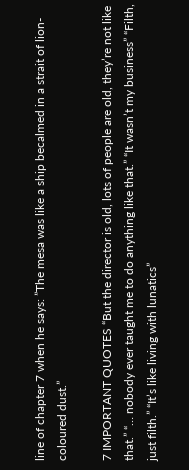line of chapter 7 when he says: ”The mesa was like a ship becalmed in a strait of lion-coloured dust.”

7 IMPORTANT QUOTES “But the director is old, lots of people are old, they’re not like that.” “… nobody ever taught me to do anything like that.” “It wasn’t my business” “Filth, just filth.” “It’s like living with lunatics”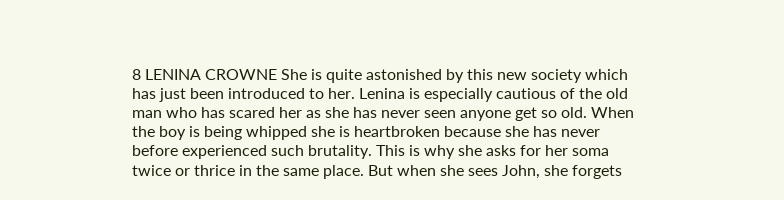8 LENINA CROWNE She is quite astonished by this new society which has just been introduced to her. Lenina is especially cautious of the old man who has scared her as she has never seen anyone get so old. When the boy is being whipped she is heartbroken because she has never before experienced such brutality. This is why she asks for her soma twice or thrice in the same place. But when she sees John, she forgets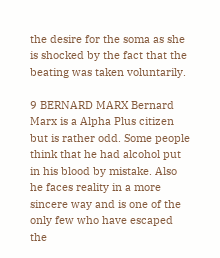the desire for the soma as she is shocked by the fact that the beating was taken voluntarily.

9 BERNARD MARX Bernard Marx is a Alpha Plus citizen but is rather odd. Some people think that he had alcohol put in his blood by mistake. Also he faces reality in a more sincere way and is one of the only few who have escaped the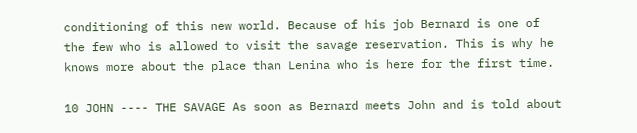conditioning of this new world. Because of his job Bernard is one of the few who is allowed to visit the savage reservation. This is why he knows more about the place than Lenina who is here for the first time.

10 JOHN ---- THE SAVAGE As soon as Bernard meets John and is told about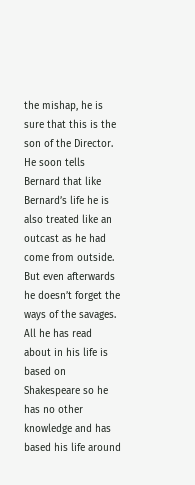the mishap, he is sure that this is the son of the Director. He soon tells Bernard that like Bernard’s life he is also treated like an outcast as he had come from outside. But even afterwards he doesn’t forget the ways of the savages. All he has read about in his life is based on Shakespeare so he has no other knowledge and has based his life around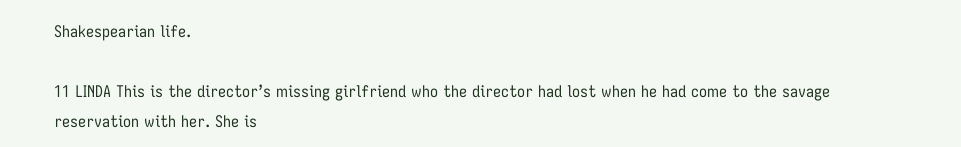Shakespearian life.

11 LINDA This is the director’s missing girlfriend who the director had lost when he had come to the savage reservation with her. She is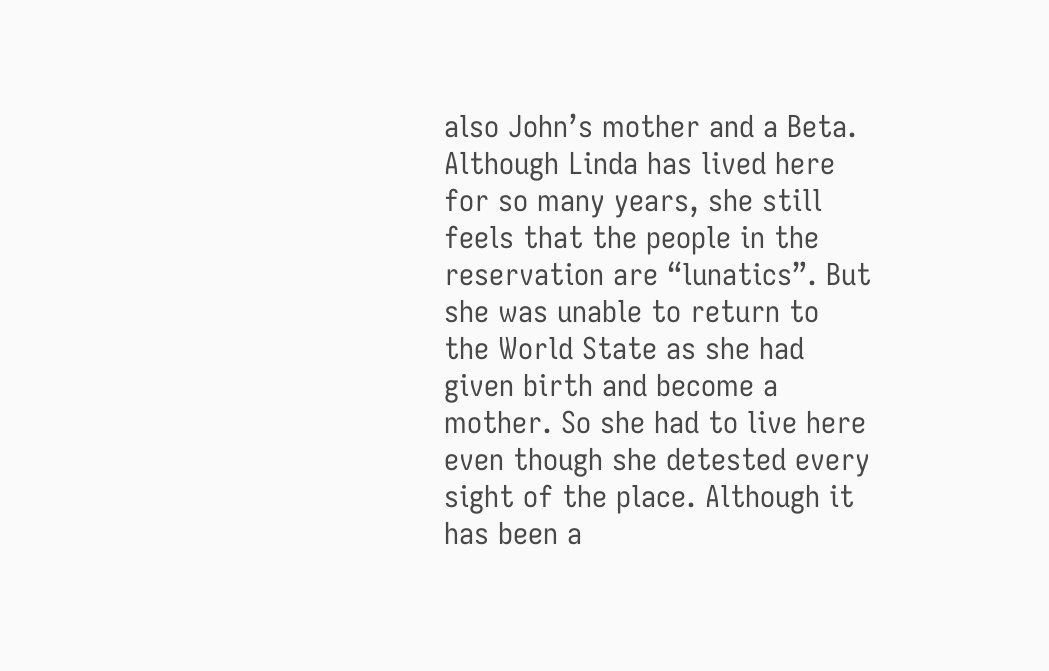also John’s mother and a Beta. Although Linda has lived here for so many years, she still feels that the people in the reservation are “lunatics”. But she was unable to return to the World State as she had given birth and become a mother. So she had to live here even though she detested every sight of the place. Although it has been a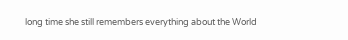long time she still remembers everything about the World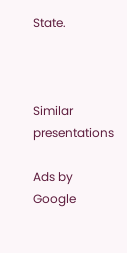State.



Similar presentations

Ads by Google